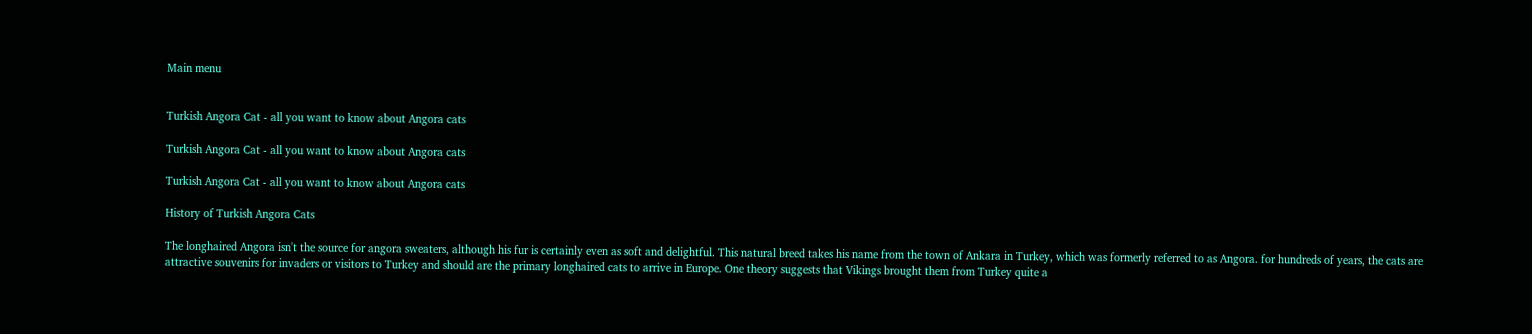Main menu


Turkish Angora Cat - all you want to know about Angora cats

Turkish Angora Cat - all you want to know about Angora cats

Turkish Angora Cat - all you want to know about Angora cats

History of Turkish Angora Cats

The longhaired Angora isn't the source for angora sweaters, although his fur is certainly even as soft and delightful. This natural breed takes his name from the town of Ankara in Turkey, which was formerly referred to as Angora. for hundreds of years, the cats are attractive souvenirs for invaders or visitors to Turkey and should are the primary longhaired cats to arrive in Europe. One theory suggests that Vikings brought them from Turkey quite a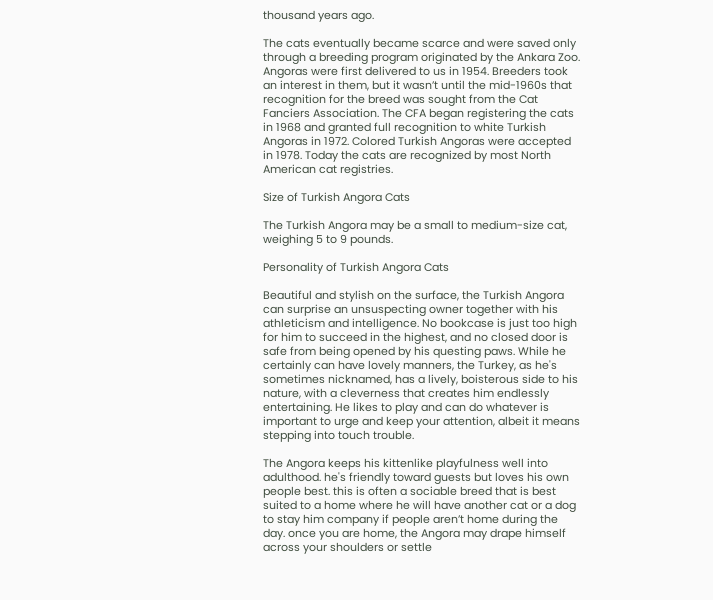thousand years ago.

The cats eventually became scarce and were saved only through a breeding program originated by the Ankara Zoo. Angoras were first delivered to us in 1954. Breeders took an interest in them, but it wasn’t until the mid-1960s that recognition for the breed was sought from the Cat Fanciers Association. The CFA began registering the cats in 1968 and granted full recognition to white Turkish Angoras in 1972. Colored Turkish Angoras were accepted in 1978. Today the cats are recognized by most North American cat registries.

Size of Turkish Angora Cats

The Turkish Angora may be a small to medium-size cat, weighing 5 to 9 pounds.

Personality of Turkish Angora Cats

Beautiful and stylish on the surface, the Turkish Angora can surprise an unsuspecting owner together with his athleticism and intelligence. No bookcase is just too high for him to succeed in the highest, and no closed door is safe from being opened by his questing paws. While he certainly can have lovely manners, the Turkey, as he's sometimes nicknamed, has a lively, boisterous side to his nature, with a cleverness that creates him endlessly entertaining. He likes to play and can do whatever is important to urge and keep your attention, albeit it means stepping into touch trouble.

The Angora keeps his kittenlike playfulness well into adulthood. he's friendly toward guests but loves his own people best. this is often a sociable breed that is best suited to a home where he will have another cat or a dog to stay him company if people aren’t home during the day. once you are home, the Angora may drape himself across your shoulders or settle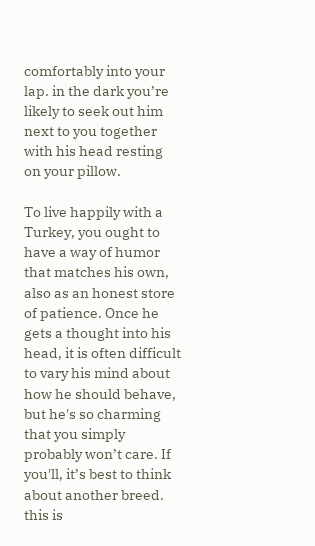comfortably into your lap. in the dark you’re likely to seek out him next to you together with his head resting on your pillow.

To live happily with a Turkey, you ought to have a way of humor that matches his own, also as an honest store of patience. Once he gets a thought into his head, it is often difficult to vary his mind about how he should behave, but he's so charming that you simply probably won’t care. If you'll, it’s best to think about another breed. this is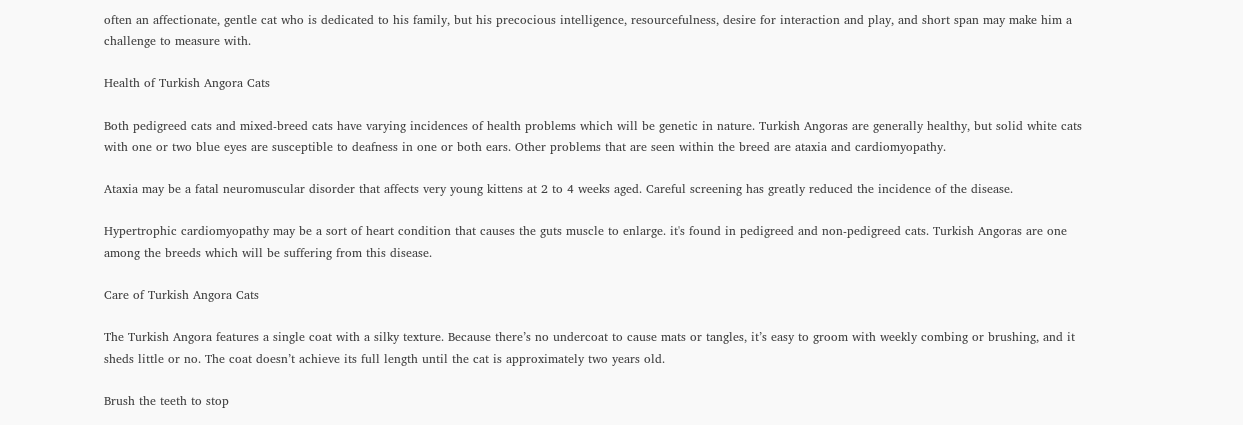often an affectionate, gentle cat who is dedicated to his family, but his precocious intelligence, resourcefulness, desire for interaction and play, and short span may make him a challenge to measure with.

Health of Turkish Angora Cats

Both pedigreed cats and mixed-breed cats have varying incidences of health problems which will be genetic in nature. Turkish Angoras are generally healthy, but solid white cats with one or two blue eyes are susceptible to deafness in one or both ears. Other problems that are seen within the breed are ataxia and cardiomyopathy.

Ataxia may be a fatal neuromuscular disorder that affects very young kittens at 2 to 4 weeks aged. Careful screening has greatly reduced the incidence of the disease.

Hypertrophic cardiomyopathy may be a sort of heart condition that causes the guts muscle to enlarge. it's found in pedigreed and non-pedigreed cats. Turkish Angoras are one among the breeds which will be suffering from this disease.

Care of Turkish Angora Cats

The Turkish Angora features a single coat with a silky texture. Because there’s no undercoat to cause mats or tangles, it’s easy to groom with weekly combing or brushing, and it sheds little or no. The coat doesn’t achieve its full length until the cat is approximately two years old.

Brush the teeth to stop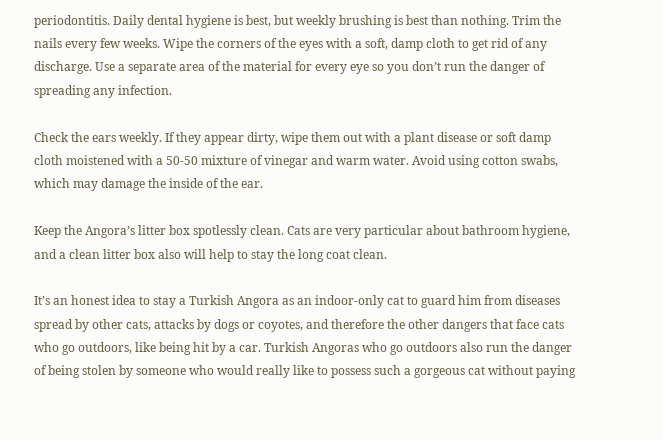periodontitis. Daily dental hygiene is best, but weekly brushing is best than nothing. Trim the nails every few weeks. Wipe the corners of the eyes with a soft, damp cloth to get rid of any discharge. Use a separate area of the material for every eye so you don’t run the danger of spreading any infection.

Check the ears weekly. If they appear dirty, wipe them out with a plant disease or soft damp cloth moistened with a 50-50 mixture of vinegar and warm water. Avoid using cotton swabs, which may damage the inside of the ear.

Keep the Angora’s litter box spotlessly clean. Cats are very particular about bathroom hygiene, and a clean litter box also will help to stay the long coat clean.

It’s an honest idea to stay a Turkish Angora as an indoor-only cat to guard him from diseases spread by other cats, attacks by dogs or coyotes, and therefore the other dangers that face cats who go outdoors, like being hit by a car. Turkish Angoras who go outdoors also run the danger of being stolen by someone who would really like to possess such a gorgeous cat without paying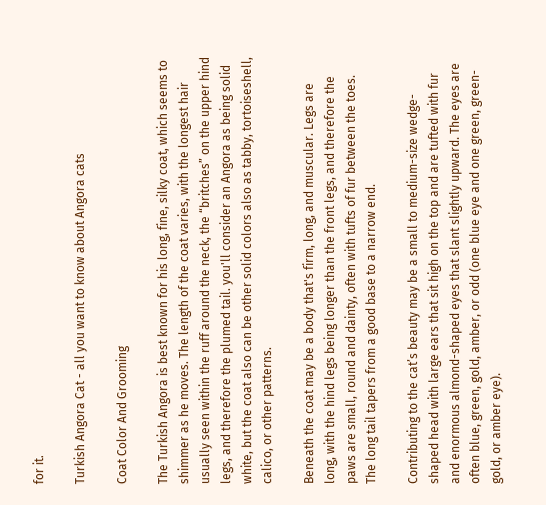for it.

Turkish Angora Cat - all you want to know about Angora cats

Coat Color And Grooming

The Turkish Angora is best known for his long, fine, silky coat, which seems to shimmer as he moves. The length of the coat varies, with the longest hair usually seen within the ruff around the neck, the “britches” on the upper hind legs, and therefore the plumed tail. you'll consider an Angora as being solid white, but the coat also can be other solid colors also as tabby, tortoiseshell, calico, or other patterns.

Beneath the coat may be a body that's firm, long, and muscular. Legs are long, with the hind legs being longer than the front legs, and therefore the paws are small, round and dainty, often with tufts of fur between the toes. The long tail tapers from a good base to a narrow end.

Contributing to the cat’s beauty may be a small to medium-size wedge-shaped head with large ears that sit high on the top and are tufted with fur and enormous almond-shaped eyes that slant slightly upward. The eyes are often blue, green, gold, amber, or odd (one blue eye and one green, green-gold, or amber eye).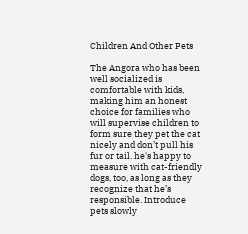Children And Other Pets

The Angora who has been well socialized is comfortable with kids, making him an honest choice for families who will supervise children to form sure they pet the cat nicely and don’t pull his fur or tail. he's happy to measure with cat-friendly dogs, too, as long as they recognize that he’s responsible. Introduce pets slowly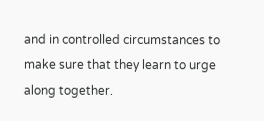and in controlled circumstances to make sure that they learn to urge along together.